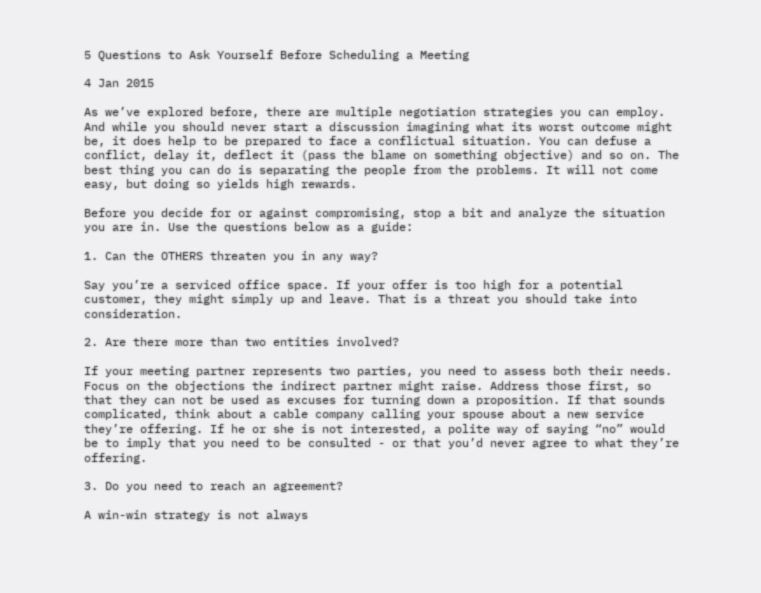5 Questions to Ask Yourself Before Scheduling a Meeting

4 Jan 2015

As we’ve explored before, there are multiple negotiation strategies you can employ. And while you should never start a discussion imagining what its worst outcome might be, it does help to be prepared to face a conflictual situation. You can defuse a conflict, delay it, deflect it (pass the blame on something objective) and so on. The best thing you can do is separating the people from the problems. It will not come easy, but doing so yields high rewards.

Before you decide for or against compromising, stop a bit and analyze the situation you are in. Use the questions below as a guide:

1. Can the OTHERS threaten you in any way?

Say you’re a serviced office space. If your offer is too high for a potential customer, they might simply up and leave. That is a threat you should take into consideration.

2. Are there more than two entities involved?

If your meeting partner represents two parties, you need to assess both their needs. Focus on the objections the indirect partner might raise. Address those first, so that they can not be used as excuses for turning down a proposition. If that sounds complicated, think about a cable company calling your spouse about a new service they’re offering. If he or she is not interested, a polite way of saying “no” would be to imply that you need to be consulted - or that you’d never agree to what they’re offering.

3. Do you need to reach an agreement?

A win-win strategy is not always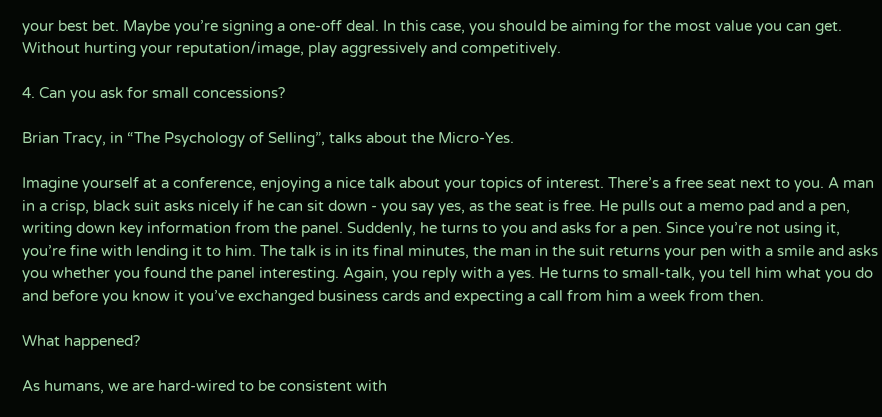your best bet. Maybe you’re signing a one-off deal. In this case, you should be aiming for the most value you can get. Without hurting your reputation/image, play aggressively and competitively.

4. Can you ask for small concessions?

Brian Tracy, in “The Psychology of Selling”, talks about the Micro-Yes.

Imagine yourself at a conference, enjoying a nice talk about your topics of interest. There’s a free seat next to you. A man in a crisp, black suit asks nicely if he can sit down - you say yes, as the seat is free. He pulls out a memo pad and a pen, writing down key information from the panel. Suddenly, he turns to you and asks for a pen. Since you’re not using it, you’re fine with lending it to him. The talk is in its final minutes, the man in the suit returns your pen with a smile and asks you whether you found the panel interesting. Again, you reply with a yes. He turns to small-talk, you tell him what you do and before you know it you’ve exchanged business cards and expecting a call from him a week from then.

What happened?

As humans, we are hard-wired to be consistent with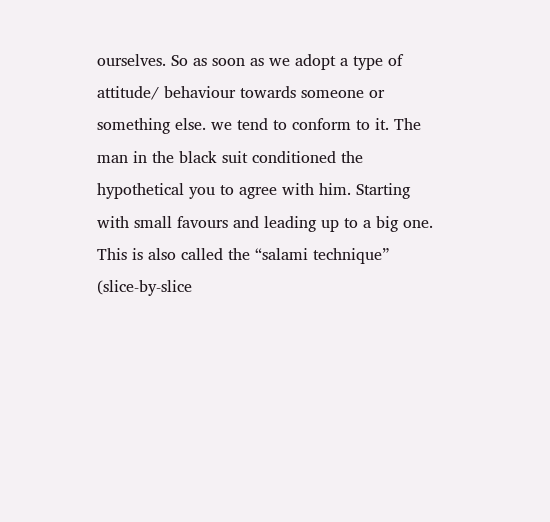ourselves. So as soon as we adopt a type of attitude/ behaviour towards someone or something else. we tend to conform to it. The man in the black suit conditioned the hypothetical you to agree with him. Starting with small favours and leading up to a big one. This is also called the “salami technique” (slice-by-slice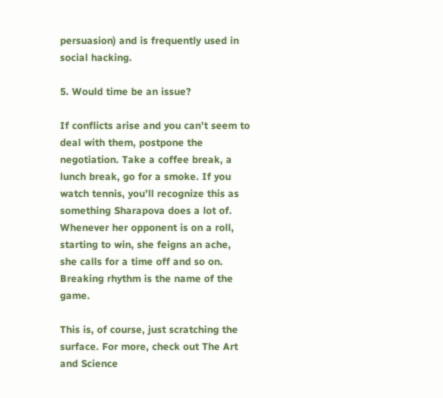persuasion) and is frequently used in social hacking.

5. Would time be an issue?

If conflicts arise and you can’t seem to deal with them, postpone the negotiation. Take a coffee break, a lunch break, go for a smoke. If you watch tennis, you’ll recognize this as something Sharapova does a lot of. Whenever her opponent is on a roll, starting to win, she feigns an ache, she calls for a time off and so on. Breaking rhythm is the name of the game.

This is, of course, just scratching the surface. For more, check out The Art and Science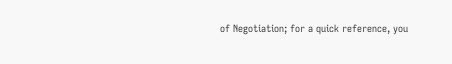of Negotiation; for a quick reference, you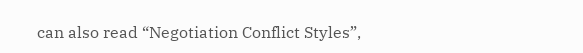can also read “Negotiation Conflict Styles”,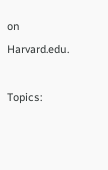on Harvard.edu.

Topics: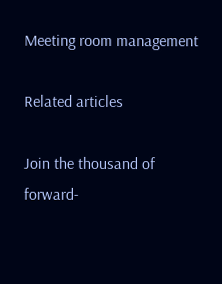Meeting room management

Related articles

Join the thousand of forward-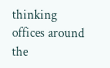thinking offices around the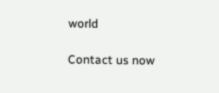world

Contact us now